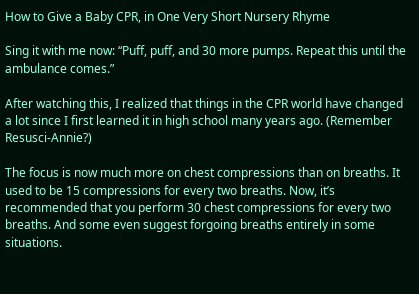How to Give a Baby CPR, in One Very Short Nursery Rhyme

Sing it with me now: “Puff, puff, and 30 more pumps. Repeat this until the ambulance comes.”

After watching this, I realized that things in the CPR world have changed a lot since I first learned it in high school many years ago. (Remember Resusci-Annie?)

The focus is now much more on chest compressions than on breaths. It used to be 15 compressions for every two breaths. Now, it’s recommended that you perform 30 chest compressions for every two breaths. And some even suggest forgoing breaths entirely in some situations.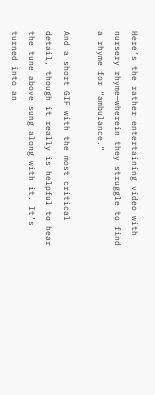Here’s the rather entertaining video with nursery rhyme—wherein they struggle to find a rhyme for “ambulance.”

And a short GIF with the most critical detail, though it really is helpful to hear the tune above sung along with it. It’s turned into an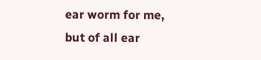ear worm for me, but of all ear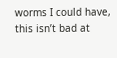worms I could have, this isn’t bad at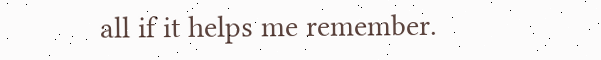all if it helps me remember.